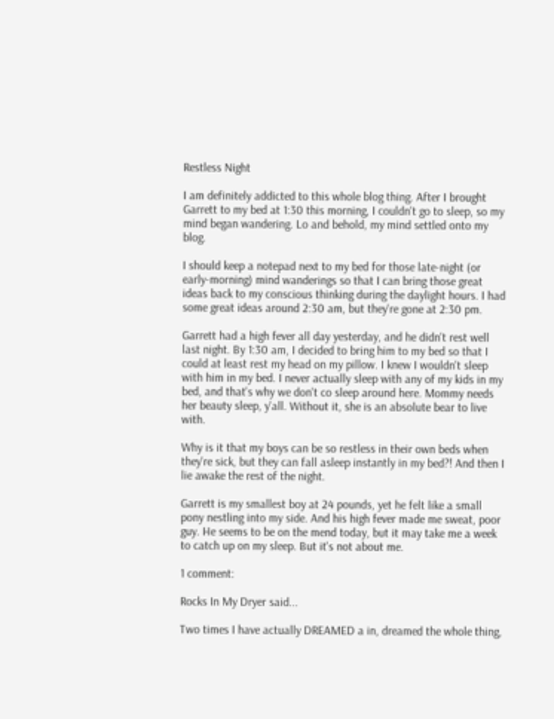Restless Night

I am definitely addicted to this whole blog thing. After I brought Garrett to my bed at 1:30 this morning, I couldn't go to sleep, so my mind began wandering. Lo and behold, my mind settled onto my blog.

I should keep a notepad next to my bed for those late-night (or early-morning) mind wanderings so that I can bring those great ideas back to my conscious thinking during the daylight hours. I had some great ideas around 2:30 am, but they're gone at 2:30 pm.

Garrett had a high fever all day yesterday, and he didn't rest well last night. By 1:30 am, I decided to bring him to my bed so that I could at least rest my head on my pillow. I knew I wouldn't sleep with him in my bed. I never actually sleep with any of my kids in my bed, and that's why we don't co sleep around here. Mommy needs her beauty sleep, y'all. Without it, she is an absolute bear to live with.

Why is it that my boys can be so restless in their own beds when they're sick, but they can fall asleep instantly in my bed?! And then I lie awake the rest of the night.

Garrett is my smallest boy at 24 pounds, yet he felt like a small pony nestling into my side. And his high fever made me sweat, poor guy. He seems to be on the mend today, but it may take me a week to catch up on my sleep. But it's not about me.

1 comment:

Rocks In My Dryer said...

Two times I have actually DREAMED a in, dreamed the whole thing,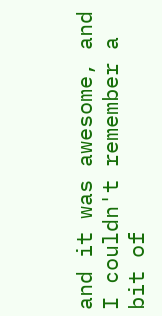and it was awesome, and I couldn't remember a bit of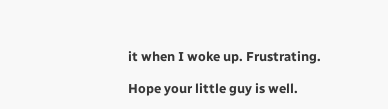it when I woke up. Frustrating.

Hope your little guy is well.